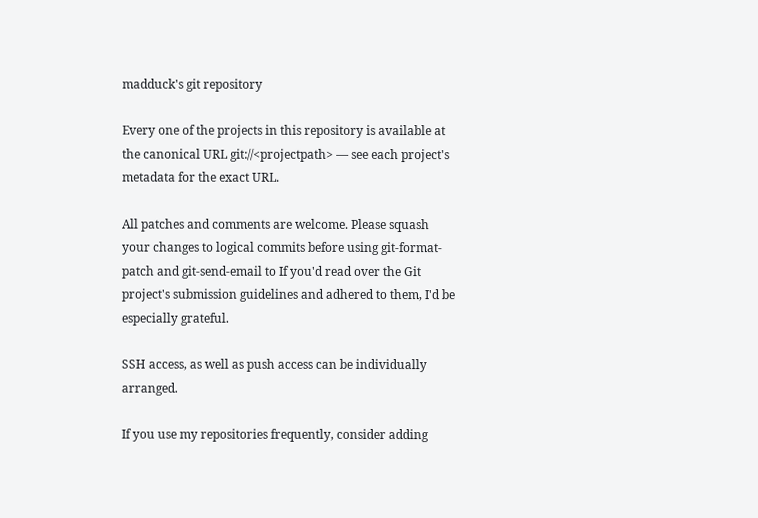madduck's git repository

Every one of the projects in this repository is available at the canonical URL git://<projectpath> — see each project's metadata for the exact URL.

All patches and comments are welcome. Please squash your changes to logical commits before using git-format-patch and git-send-email to If you'd read over the Git project's submission guidelines and adhered to them, I'd be especially grateful.

SSH access, as well as push access can be individually arranged.

If you use my repositories frequently, consider adding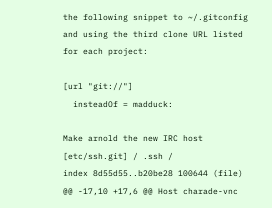the following snippet to ~/.gitconfig and using the third clone URL listed for each project:

[url "git://"]
  insteadOf = madduck:

Make arnold the new IRC host
[etc/ssh.git] / .ssh /
index 8d55d55..b20be28 100644 (file)
@@ -17,10 +17,6 @@ Host charade-vnc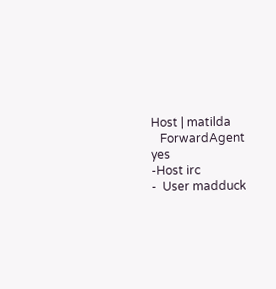Host | matilda
   ForwardAgent yes
-Host irc
-  User madduck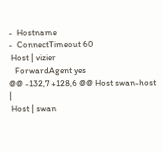-  Hostname
-  ConnectTimeout 60
 Host | vizier
   ForwardAgent yes
@@ -132,7 +128,6 @@ Host swan-host |
 Host | swan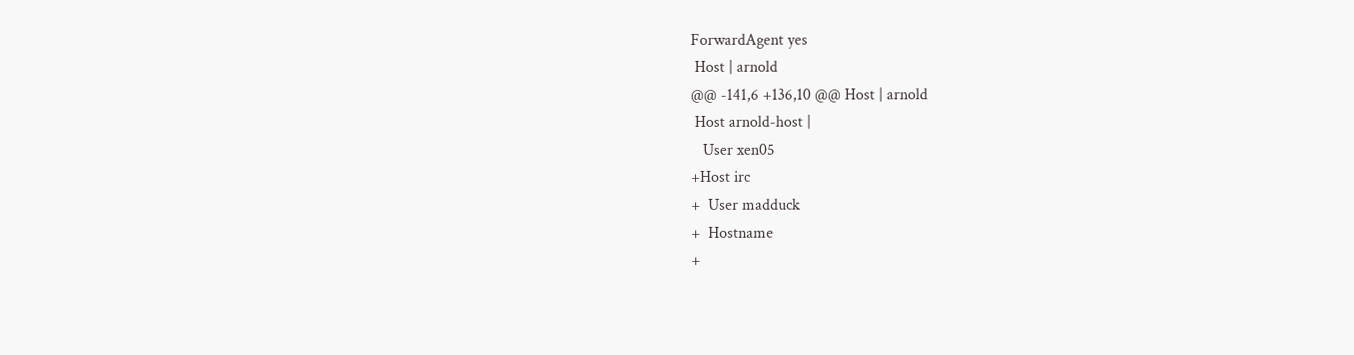ForwardAgent yes
 Host | arnold
@@ -141,6 +136,10 @@ Host | arnold
 Host arnold-host |
   User xen05
+Host irc
+  User madduck
+  Hostname
+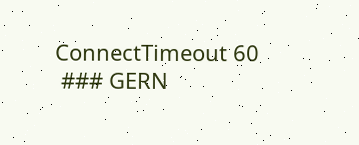ConnectTimeout 60
 ### GERN